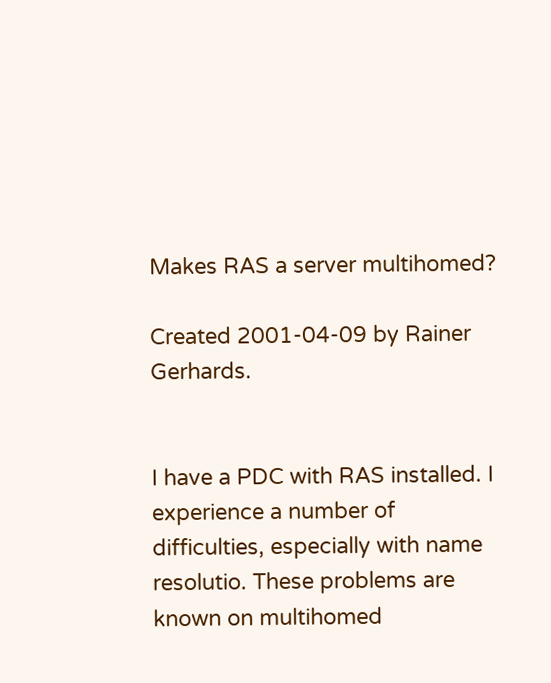Makes RAS a server multihomed?

Created 2001-04-09 by Rainer Gerhards.


I have a PDC with RAS installed. I experience a number of difficulties, especially with name resolutio. These problems are known on multihomed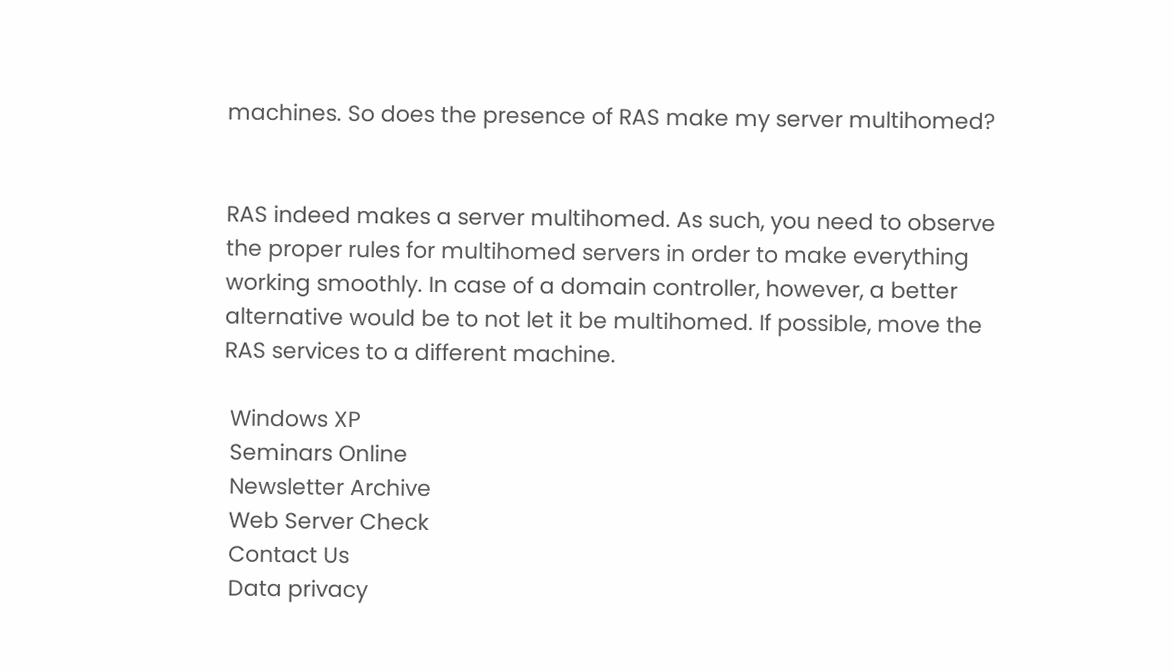machines. So does the presence of RAS make my server multihomed?


RAS indeed makes a server multihomed. As such, you need to observe the proper rules for multihomed servers in order to make everything working smoothly. In case of a domain controller, however, a better alternative would be to not let it be multihomed. If possible, move the RAS services to a different machine.

 Windows XP
 Seminars Online
 Newsletter Archive
 Web Server Check
 Contact Us
 Data privacy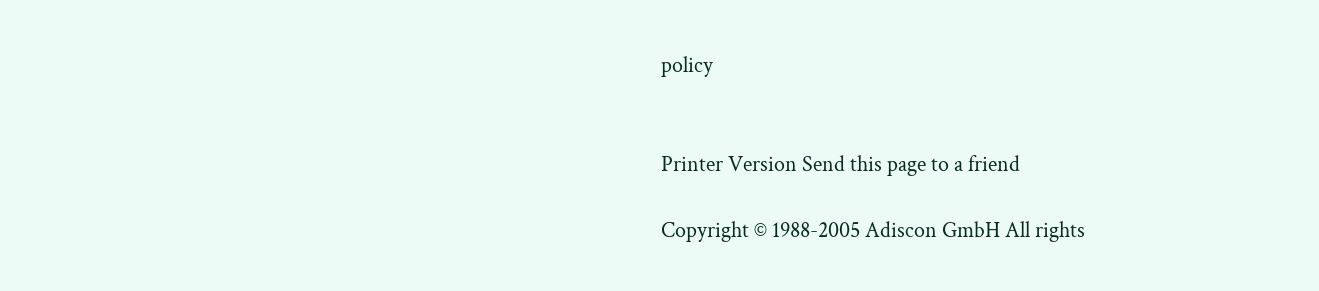policy


Printer Version Send this page to a friend

Copyright © 1988-2005 Adiscon GmbH All rights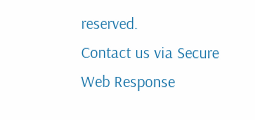reserved.
Contact us via Secure Web Response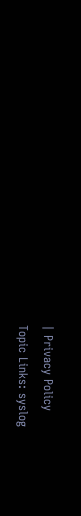| Privacy Policy
Topic Links: syslog